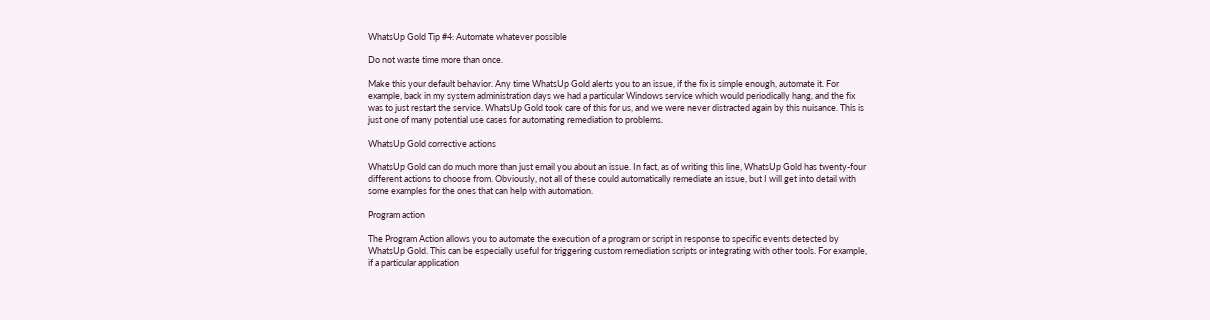WhatsUp Gold Tip #4: Automate whatever possible

Do not waste time more than once.

Make this your default behavior. Any time WhatsUp Gold alerts you to an issue, if the fix is simple enough, automate it. For example, back in my system administration days we had a particular Windows service which would periodically hang, and the fix was to just restart the service. WhatsUp Gold took care of this for us, and we were never distracted again by this nuisance. This is just one of many potential use cases for automating remediation to problems.

WhatsUp Gold corrective actions

WhatsUp Gold can do much more than just email you about an issue. In fact, as of writing this line, WhatsUp Gold has twenty-four different actions to choose from. Obviously, not all of these could automatically remediate an issue, but I will get into detail with some examples for the ones that can help with automation.

Program action

The Program Action allows you to automate the execution of a program or script in response to specific events detected by WhatsUp Gold. This can be especially useful for triggering custom remediation scripts or integrating with other tools. For example, if a particular application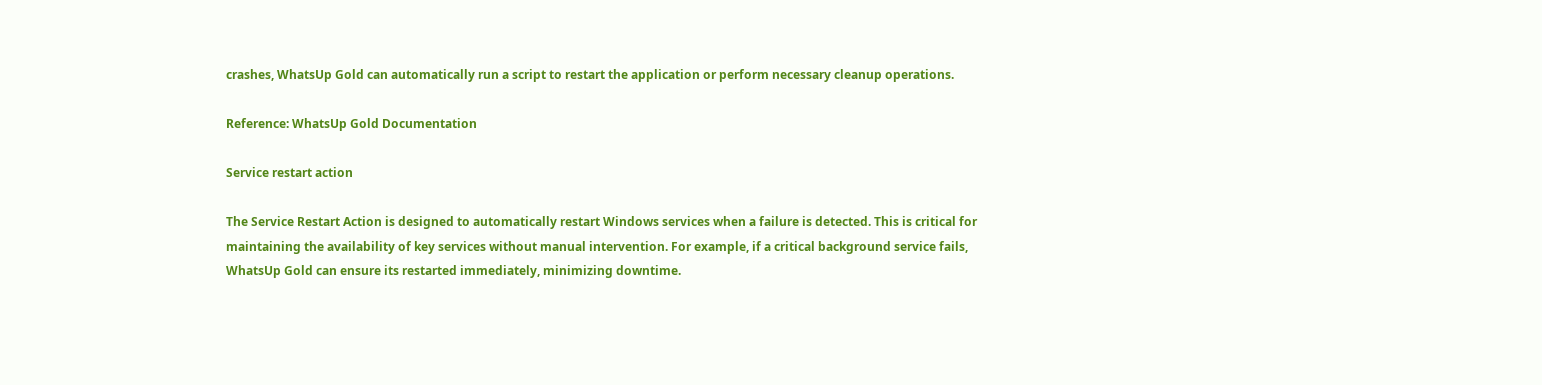crashes, WhatsUp Gold can automatically run a script to restart the application or perform necessary cleanup operations.

Reference: WhatsUp Gold Documentation

Service restart action

The Service Restart Action is designed to automatically restart Windows services when a failure is detected. This is critical for maintaining the availability of key services without manual intervention. For example, if a critical background service fails, WhatsUp Gold can ensure its restarted immediately, minimizing downtime.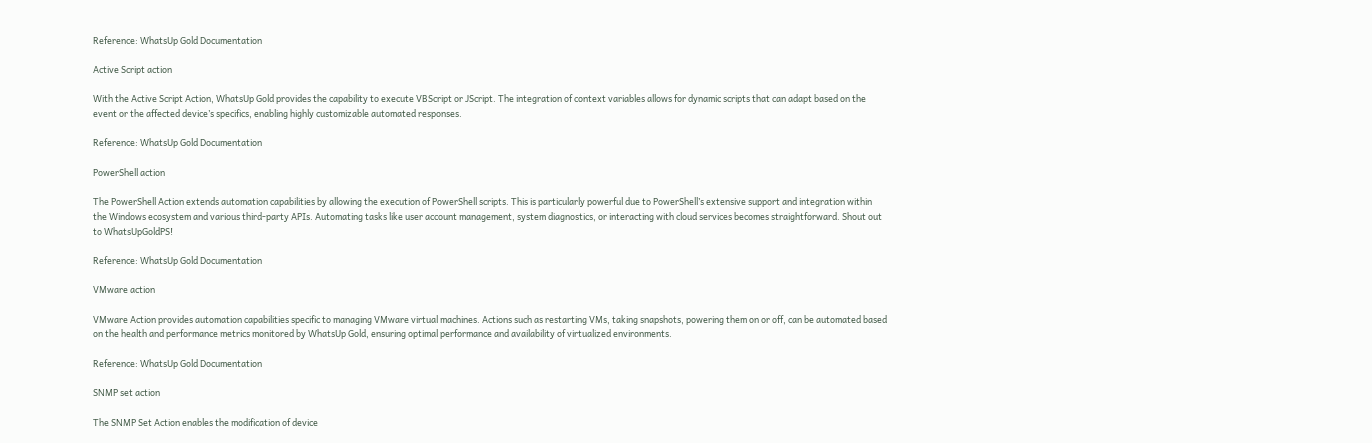Reference: WhatsUp Gold Documentation

Active Script action

With the Active Script Action, WhatsUp Gold provides the capability to execute VBScript or JScript. The integration of context variables allows for dynamic scripts that can adapt based on the event or the affected device’s specifics, enabling highly customizable automated responses.

Reference: WhatsUp Gold Documentation

PowerShell action

The PowerShell Action extends automation capabilities by allowing the execution of PowerShell scripts. This is particularly powerful due to PowerShell’s extensive support and integration within the Windows ecosystem and various third-party APIs. Automating tasks like user account management, system diagnostics, or interacting with cloud services becomes straightforward. Shout out to WhatsUpGoldPS!

Reference: WhatsUp Gold Documentation

VMware action

VMware Action provides automation capabilities specific to managing VMware virtual machines. Actions such as restarting VMs, taking snapshots, powering them on or off, can be automated based on the health and performance metrics monitored by WhatsUp Gold, ensuring optimal performance and availability of virtualized environments.

Reference: WhatsUp Gold Documentation

SNMP set action

The SNMP Set Action enables the modification of device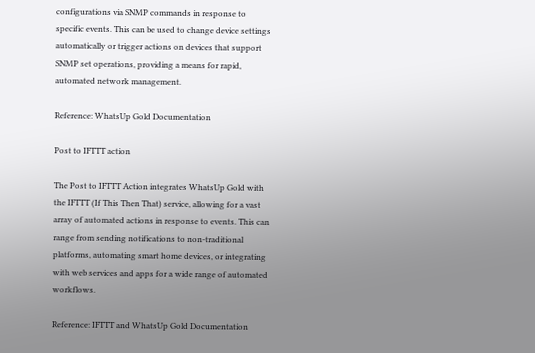configurations via SNMP commands in response to specific events. This can be used to change device settings automatically or trigger actions on devices that support SNMP set operations, providing a means for rapid, automated network management.

Reference: WhatsUp Gold Documentation

Post to IFTTT action

The Post to IFTTT Action integrates WhatsUp Gold with the IFTTT (If This Then That) service, allowing for a vast array of automated actions in response to events. This can range from sending notifications to non-traditional platforms, automating smart home devices, or integrating with web services and apps for a wide range of automated workflows.

Reference: IFTTT and WhatsUp Gold Documentation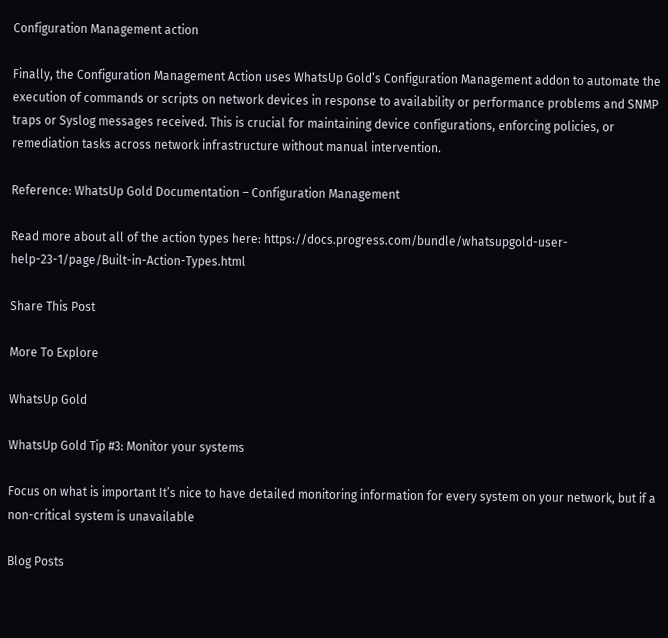Configuration Management action

Finally, the Configuration Management Action uses WhatsUp Gold’s Configuration Management addon to automate the execution of commands or scripts on network devices in response to availability or performance problems and SNMP traps or Syslog messages received. This is crucial for maintaining device configurations, enforcing policies, or remediation tasks across network infrastructure without manual intervention.

Reference: WhatsUp Gold Documentation – Configuration Management

Read more about all of the action types here: https://docs.progress.com/bundle/whatsupgold-user-help-23-1/page/Built-in-Action-Types.html

Share This Post

More To Explore

WhatsUp Gold

WhatsUp Gold Tip #3: Monitor your systems

Focus on what is important It’s nice to have detailed monitoring information for every system on your network, but if a non-critical system is unavailable

Blog Posts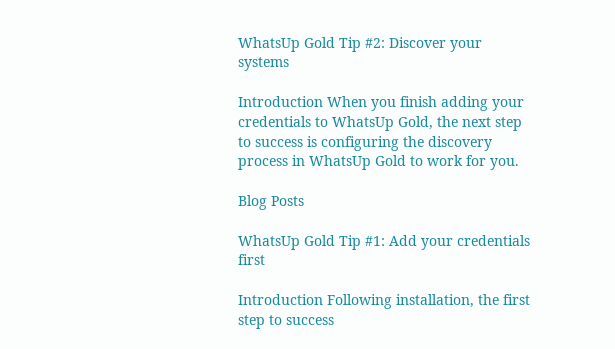WhatsUp Gold Tip #2: Discover your systems

Introduction When you finish adding your credentials to WhatsUp Gold, the next step to success is configuring the discovery process in WhatsUp Gold to work for you.

Blog Posts

WhatsUp Gold Tip #1: Add your credentials first

Introduction Following installation, the first step to success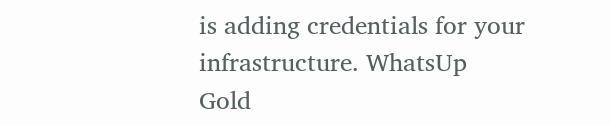is adding credentials for your infrastructure. WhatsUp Gold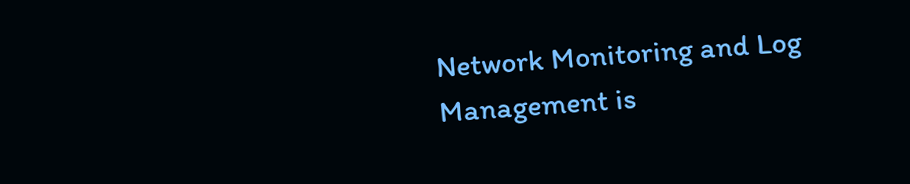Network Monitoring and Log Management is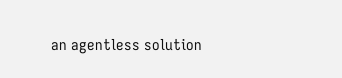an agentless solution